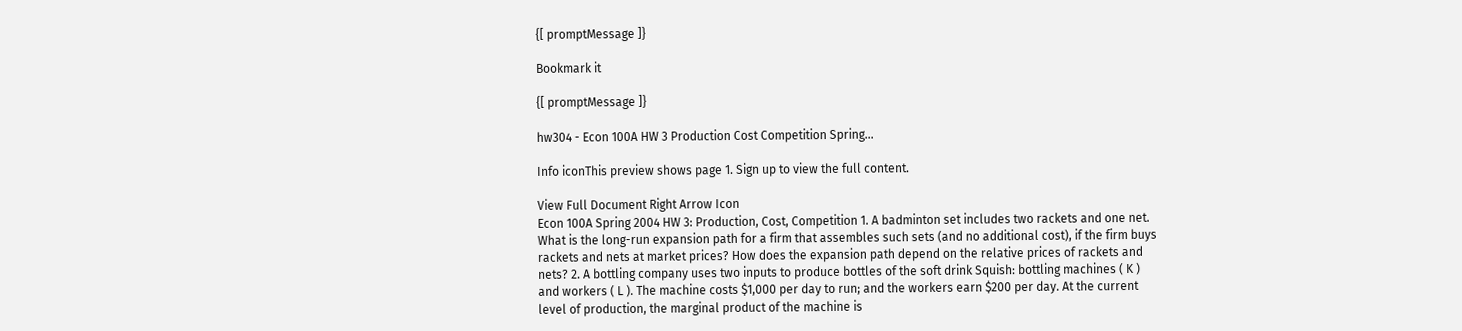{[ promptMessage ]}

Bookmark it

{[ promptMessage ]}

hw304 - Econ 100A HW 3 Production Cost Competition Spring...

Info iconThis preview shows page 1. Sign up to view the full content.

View Full Document Right Arrow Icon
Econ 100A Spring 2004 HW 3: Production, Cost, Competition 1. A badminton set includes two rackets and one net. What is the long-run expansion path for a firm that assembles such sets (and no additional cost), if the firm buys rackets and nets at market prices? How does the expansion path depend on the relative prices of rackets and nets? 2. A bottling company uses two inputs to produce bottles of the soft drink Squish: bottling machines ( K ) and workers ( L ). The machine costs $1,000 per day to run; and the workers earn $200 per day. At the current level of production, the marginal product of the machine is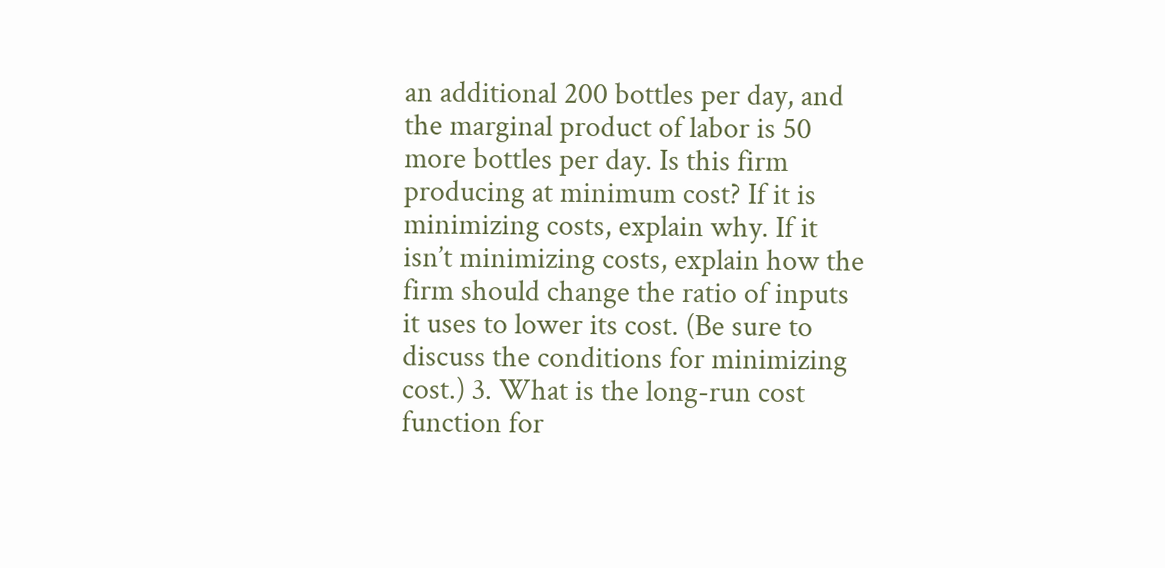an additional 200 bottles per day, and the marginal product of labor is 50 more bottles per day. Is this firm producing at minimum cost? If it is minimizing costs, explain why. If it isn’t minimizing costs, explain how the firm should change the ratio of inputs it uses to lower its cost. (Be sure to discuss the conditions for minimizing cost.) 3. What is the long-run cost function for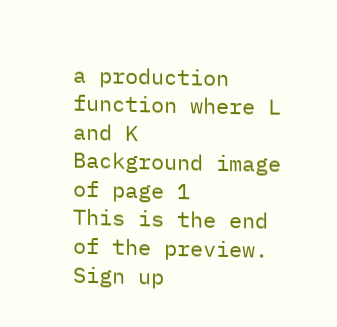a production function where L and K
Background image of page 1
This is the end of the preview. Sign up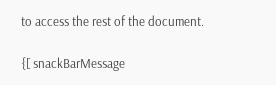to access the rest of the document.

{[ snackBarMessage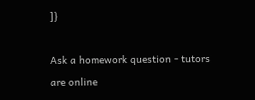]}

Ask a homework question - tutors are online